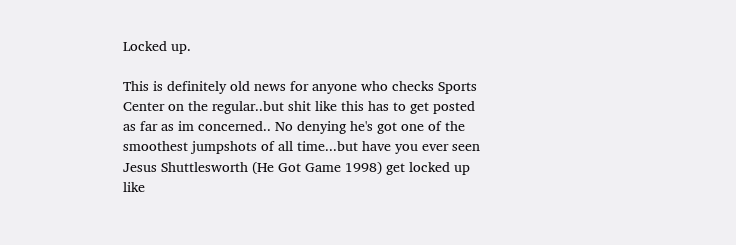Locked up.

This is definitely old news for anyone who checks Sports Center on the regular..but shit like this has to get posted as far as im concerned.. No denying he's got one of the smoothest jumpshots of all time...but have you ever seen Jesus Shuttlesworth (He Got Game 1998) get locked up like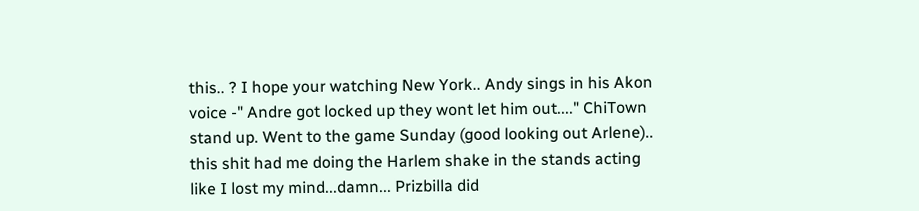this.. ? I hope your watching New York.. Andy sings in his Akon voice -" Andre got locked up they wont let him out...." ChiTown stand up. Went to the game Sunday (good looking out Arlene).. this shit had me doing the Harlem shake in the stands acting like I lost my mind...damn... Prizbilla did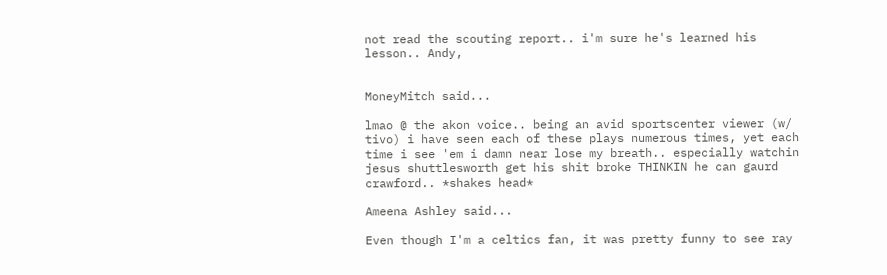not read the scouting report.. i'm sure he's learned his lesson.. Andy,


MoneyMitch said...

lmao @ the akon voice.. being an avid sportscenter viewer (w/ tivo) i have seen each of these plays numerous times, yet each time i see 'em i damn near lose my breath.. especially watchin jesus shuttlesworth get his shit broke THINKIN he can gaurd crawford.. *shakes head*

Ameena Ashley said...

Even though I'm a celtics fan, it was pretty funny to see ray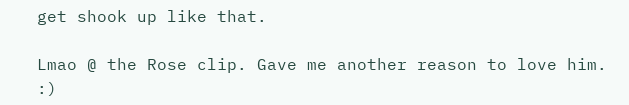get shook up like that.

Lmao @ the Rose clip. Gave me another reason to love him. :)